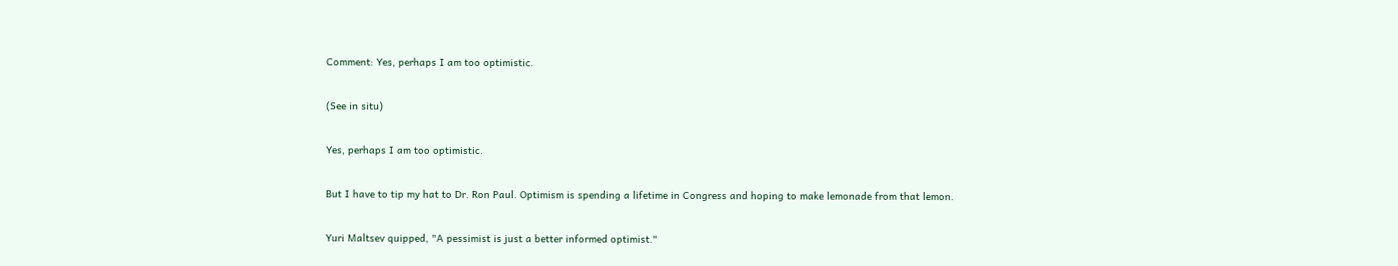Comment: Yes, perhaps I am too optimistic.

(See in situ)

Yes, perhaps I am too optimistic.

But I have to tip my hat to Dr. Ron Paul. Optimism is spending a lifetime in Congress and hoping to make lemonade from that lemon.

Yuri Maltsev quipped, "A pessimist is just a better informed optimist."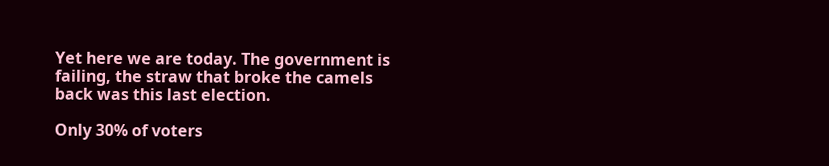Yet here we are today. The government is failing, the straw that broke the camels back was this last election.

Only 30% of voters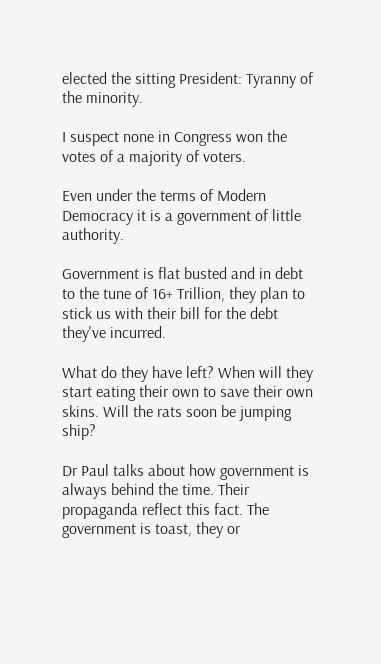elected the sitting President: Tyranny of the minority.

I suspect none in Congress won the votes of a majority of voters.

Even under the terms of Modern Democracy it is a government of little authority.

Government is flat busted and in debt to the tune of 16+ Trillion, they plan to stick us with their bill for the debt they've incurred.

What do they have left? When will they start eating their own to save their own skins. Will the rats soon be jumping ship?

Dr Paul talks about how government is always behind the time. Their propaganda reflect this fact. The government is toast, they or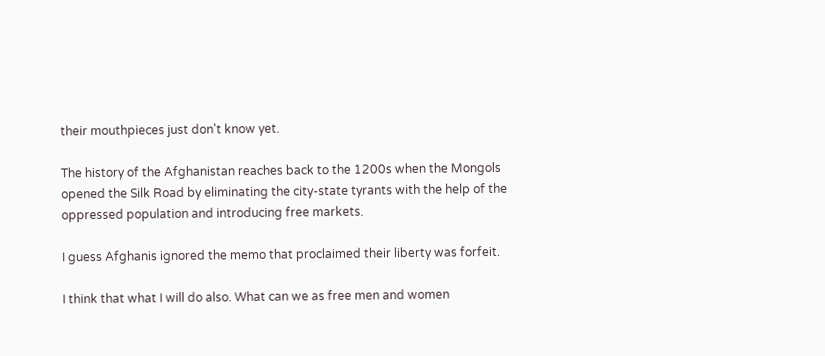their mouthpieces just don't know yet.

The history of the Afghanistan reaches back to the 1200s when the Mongols opened the Silk Road by eliminating the city-state tyrants with the help of the oppressed population and introducing free markets.

I guess Afghanis ignored the memo that proclaimed their liberty was forfeit.

I think that what I will do also. What can we as free men and women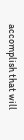accomplish that will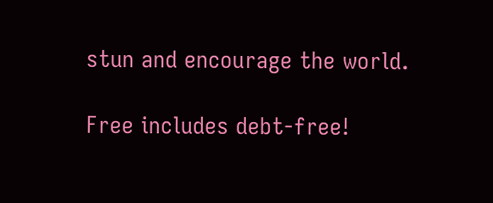stun and encourage the world.

Free includes debt-free!